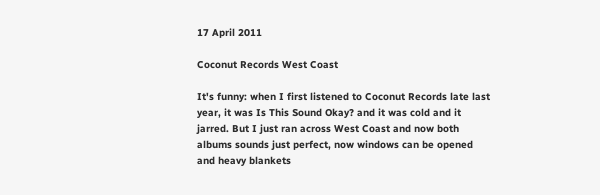17 April 2011

Coconut Records West Coast

It's funny: when I first listened to Coconut Records late last year, it was Is This Sound Okay? and it was cold and it jarred. But I just ran across West Coast and now both albums sounds just perfect, now windows can be opened and heavy blankets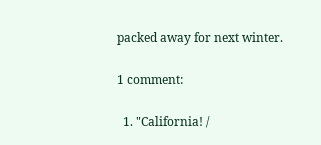packed away for next winter.

1 comment:

  1. "California! /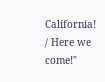California! / Here we come!"